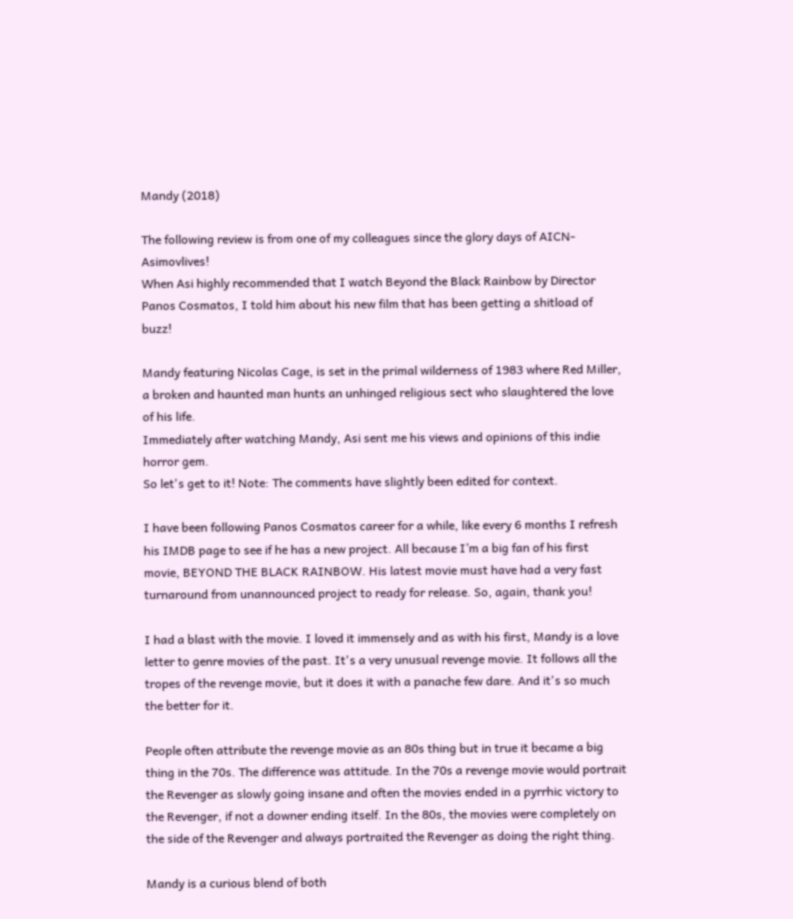Mandy (2018)

The following review is from one of my colleagues since the glory days of AICN-Asimovlives!
When Asi highly recommended that I watch Beyond the Black Rainbow by Director Panos Cosmatos, I told him about his new film that has been getting a shitload of buzz!

Mandy featuring Nicolas Cage, is set in the primal wilderness of 1983 where Red Miller, a broken and haunted man hunts an unhinged religious sect who slaughtered the love of his life.
Immediately after watching Mandy, Asi sent me his views and opinions of this indie horror gem.
So let's get to it! Note: The comments have slightly been edited for context.

I have been following Panos Cosmatos career for a while, like every 6 months I refresh his IMDB page to see if he has a new project. All because I’m a big fan of his first movie, BEYOND THE BLACK RAINBOW. His latest movie must have had a very fast turnaround from unannounced project to ready for release. So, again, thank you!

I had a blast with the movie. I loved it immensely and as with his first, Mandy is a love letter to genre movies of the past. It's a very unusual revenge movie. It follows all the tropes of the revenge movie, but it does it with a panache few dare. And it's so much the better for it.

People often attribute the revenge movie as an 80s thing but in true it became a big thing in the 70s. The difference was attitude. In the 70s a revenge movie would portrait the Revenger as slowly going insane and often the movies ended in a pyrrhic victory to the Revenger, if not a downer ending itself. In the 80s, the movies were completely on the side of the Revenger and always portraited the Revenger as doing the right thing.

Mandy is a curious blend of both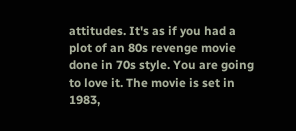attitudes. It's as if you had a plot of an 80s revenge movie done in 70s style. You are going to love it. The movie is set in 1983,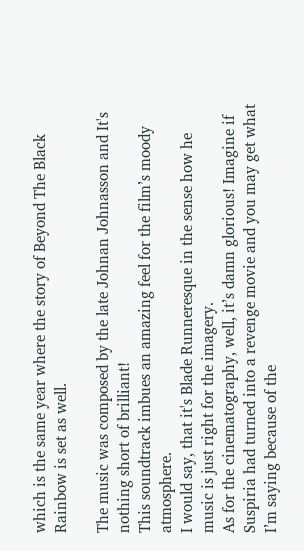which is the same year where the story of Beyond The Black Rainbow is set as well.

The music was composed by the late Johnan Johnasson and It's nothing short of brilliant!
This soundtrack imbues an amazing feel for the film’s moody atmosphere.
I would say, that it's Blade Runneresque in the sense how he music is just right for the imagery.
As for the cinematography, well, it’s damn glorious! Imagine if Suspiria had turned into a revenge movie and you may get what I’m saying because of the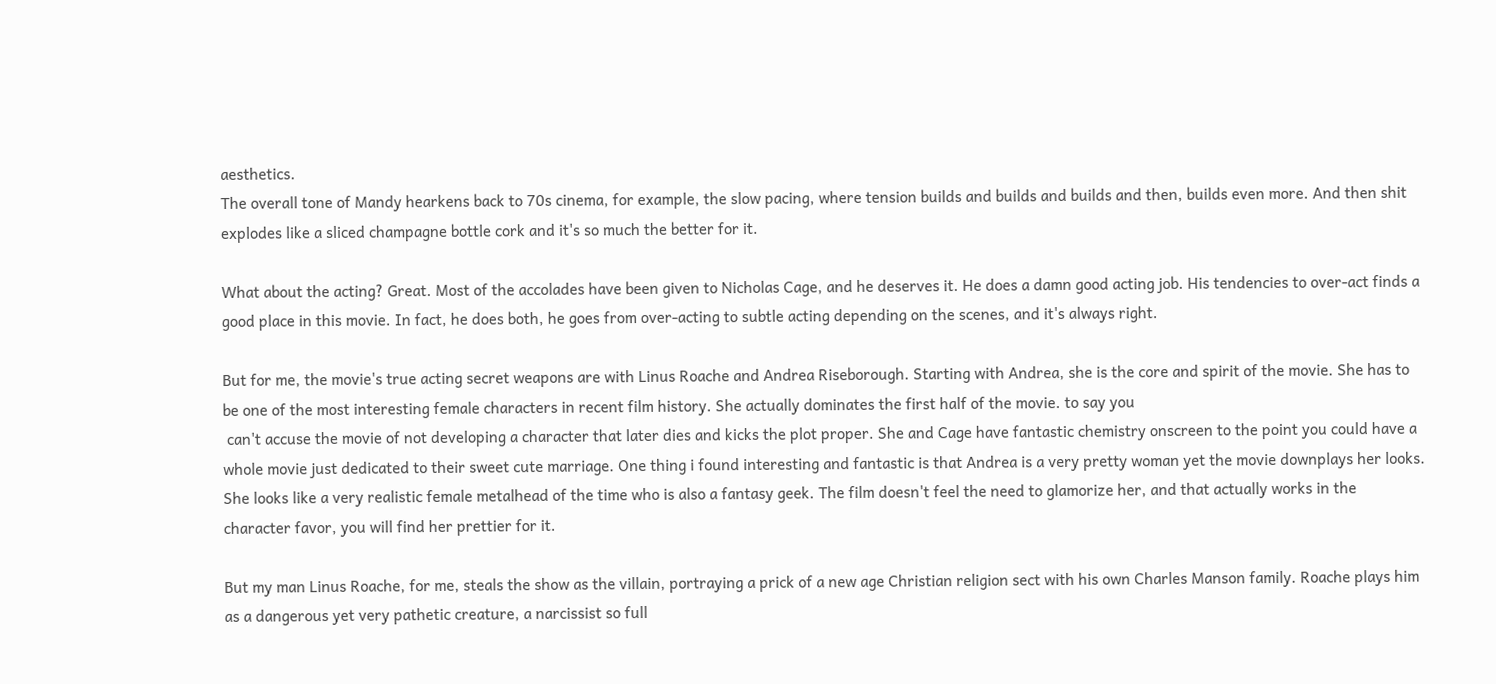aesthetics.
The overall tone of Mandy hearkens back to 70s cinema, for example, the slow pacing, where tension builds and builds and builds and then, builds even more. And then shit explodes like a sliced champagne bottle cork and it's so much the better for it.

What about the acting? Great. Most of the accolades have been given to Nicholas Cage, and he deserves it. He does a damn good acting job. His tendencies to over-act finds a good place in this movie. In fact, he does both, he goes from over-acting to subtle acting depending on the scenes, and it's always right.

But for me, the movie's true acting secret weapons are with Linus Roache and Andrea Riseborough. Starting with Andrea, she is the core and spirit of the movie. She has to be one of the most interesting female characters in recent film history. She actually dominates the first half of the movie. to say you
 can't accuse the movie of not developing a character that later dies and kicks the plot proper. She and Cage have fantastic chemistry onscreen to the point you could have a whole movie just dedicated to their sweet cute marriage. One thing i found interesting and fantastic is that Andrea is a very pretty woman yet the movie downplays her looks. She looks like a very realistic female metalhead of the time who is also a fantasy geek. The film doesn't feel the need to glamorize her, and that actually works in the character favor, you will find her prettier for it.

But my man Linus Roache, for me, steals the show as the villain, portraying a prick of a new age Christian religion sect with his own Charles Manson family. Roache plays him as a dangerous yet very pathetic creature, a narcissist so full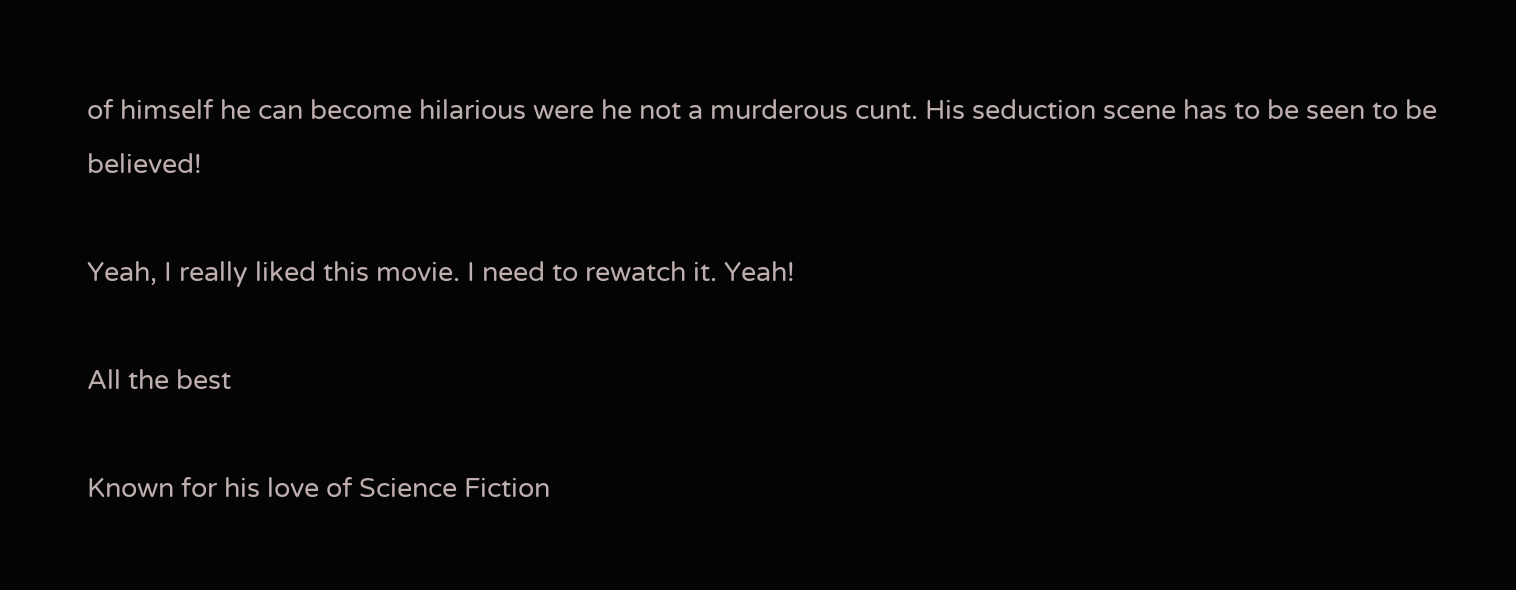of himself he can become hilarious were he not a murderous cunt. His seduction scene has to be seen to be believed!

Yeah, I really liked this movie. I need to rewatch it. Yeah!

All the best

Known for his love of Science Fiction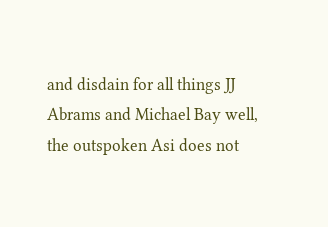and disdain for all things JJ Abrams and Michael Bay well, the outspoken Asi does not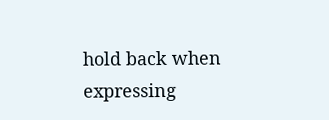hold back when expressing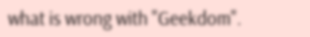what is wrong with "Geekdom".